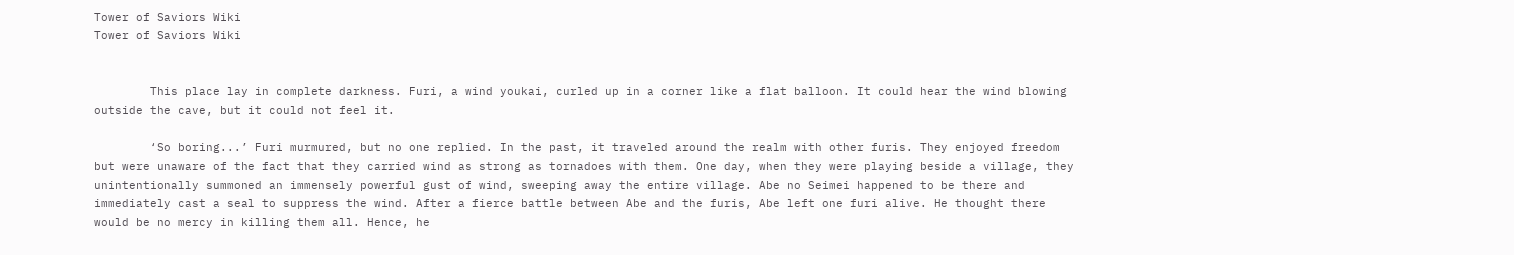Tower of Saviors Wiki
Tower of Saviors Wiki


        This place lay in complete darkness. Furi, a wind youkai, curled up in a corner like a flat balloon. It could hear the wind blowing outside the cave, but it could not feel it.

        ‘So boring...’ Furi murmured, but no one replied. In the past, it traveled around the realm with other furis. They enjoyed freedom but were unaware of the fact that they carried wind as strong as tornadoes with them. One day, when they were playing beside a village, they unintentionally summoned an immensely powerful gust of wind, sweeping away the entire village. Abe no Seimei happened to be there and immediately cast a seal to suppress the wind. After a fierce battle between Abe and the furis, Abe left one furi alive. He thought there would be no mercy in killing them all. Hence, he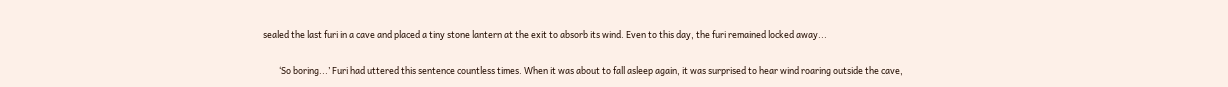sealed the last furi in a cave and placed a tiny stone lantern at the exit to absorb its wind. Even to this day, the furi remained locked away...

        ‘So boring...’ Furi had uttered this sentence countless times. When it was about to fall asleep again, it was surprised to hear wind roaring outside the cave,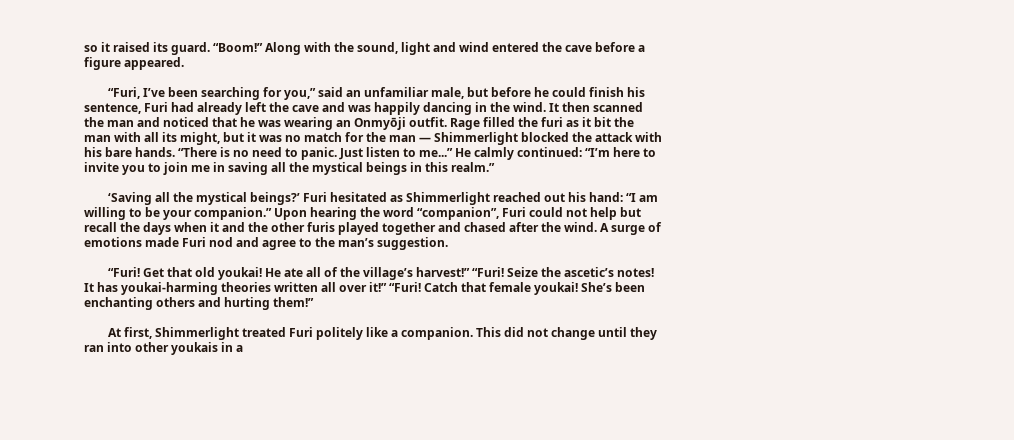so it raised its guard. “Boom!” Along with the sound, light and wind entered the cave before a figure appeared.

        “Furi, I’ve been searching for you,” said an unfamiliar male, but before he could finish his sentence, Furi had already left the cave and was happily dancing in the wind. It then scanned the man and noticed that he was wearing an Onmyōji outfit. Rage filled the furi as it bit the man with all its might, but it was no match for the man — Shimmerlight blocked the attack with his bare hands. “There is no need to panic. Just listen to me...” He calmly continued: “I’m here to invite you to join me in saving all the mystical beings in this realm.”

        ‘Saving all the mystical beings?’ Furi hesitated as Shimmerlight reached out his hand: “I am willing to be your companion.” Upon hearing the word “companion”, Furi could not help but recall the days when it and the other furis played together and chased after the wind. A surge of emotions made Furi nod and agree to the man’s suggestion.

        “Furi! Get that old youkai! He ate all of the village’s harvest!” “Furi! Seize the ascetic’s notes! It has youkai-harming theories written all over it!” “Furi! Catch that female youkai! She’s been enchanting others and hurting them!”

        At first, Shimmerlight treated Furi politely like a companion. This did not change until they ran into other youkais in a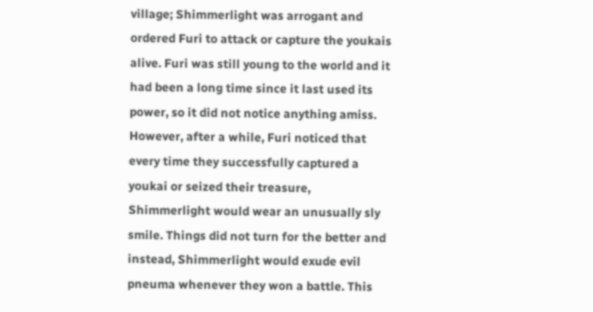village; Shimmerlight was arrogant and ordered Furi to attack or capture the youkais alive. Furi was still young to the world and it had been a long time since it last used its power, so it did not notice anything amiss. However, after a while, Furi noticed that every time they successfully captured a youkai or seized their treasure, Shimmerlight would wear an unusually sly smile. Things did not turn for the better and instead, Shimmerlight would exude evil pneuma whenever they won a battle. This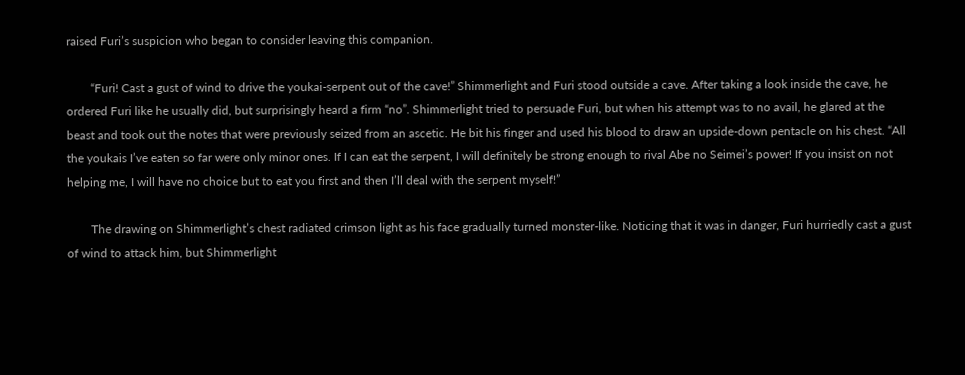raised Furi’s suspicion who began to consider leaving this companion.

        “Furi! Cast a gust of wind to drive the youkai-serpent out of the cave!” Shimmerlight and Furi stood outside a cave. After taking a look inside the cave, he ordered Furi like he usually did, but surprisingly heard a firm “no”. Shimmerlight tried to persuade Furi, but when his attempt was to no avail, he glared at the beast and took out the notes that were previously seized from an ascetic. He bit his finger and used his blood to draw an upside-down pentacle on his chest. “All the youkais I’ve eaten so far were only minor ones. If I can eat the serpent, I will definitely be strong enough to rival Abe no Seimei’s power! If you insist on not helping me, I will have no choice but to eat you first and then I’ll deal with the serpent myself!”

        The drawing on Shimmerlight’s chest radiated crimson light as his face gradually turned monster-like. Noticing that it was in danger, Furi hurriedly cast a gust of wind to attack him, but Shimmerlight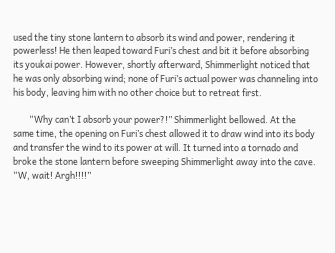used the tiny stone lantern to absorb its wind and power, rendering it powerless! He then leaped toward Furi’s chest and bit it before absorbing its youkai power. However, shortly afterward, Shimmerlight noticed that he was only absorbing wind; none of Furi’s actual power was channeling into his body, leaving him with no other choice but to retreat first.

        “Why can’t I absorb your power?!” Shimmerlight bellowed. At the same time, the opening on Furi’s chest allowed it to draw wind into its body and transfer the wind to its power at will. It turned into a tornado and broke the stone lantern before sweeping Shimmerlight away into the cave. “W, wait! Argh!!!!”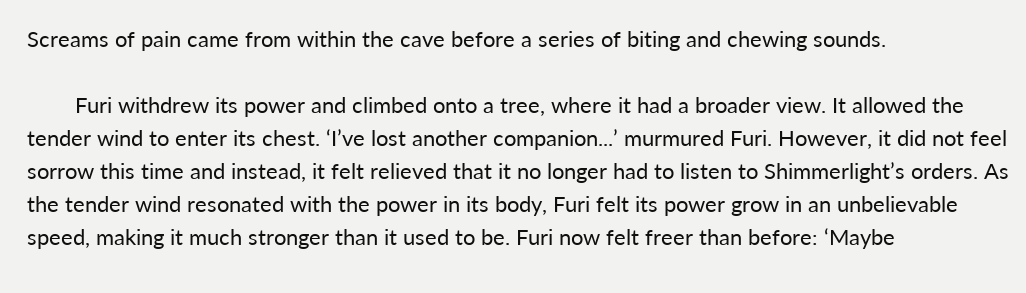Screams of pain came from within the cave before a series of biting and chewing sounds.

        Furi withdrew its power and climbed onto a tree, where it had a broader view. It allowed the tender wind to enter its chest. ‘I’ve lost another companion...’ murmured Furi. However, it did not feel sorrow this time and instead, it felt relieved that it no longer had to listen to Shimmerlight’s orders. As the tender wind resonated with the power in its body, Furi felt its power grow in an unbelievable speed, making it much stronger than it used to be. Furi now felt freer than before: ‘Maybe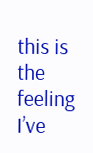this is the feeling I’ve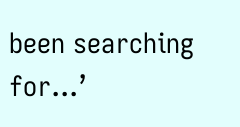been searching for...’